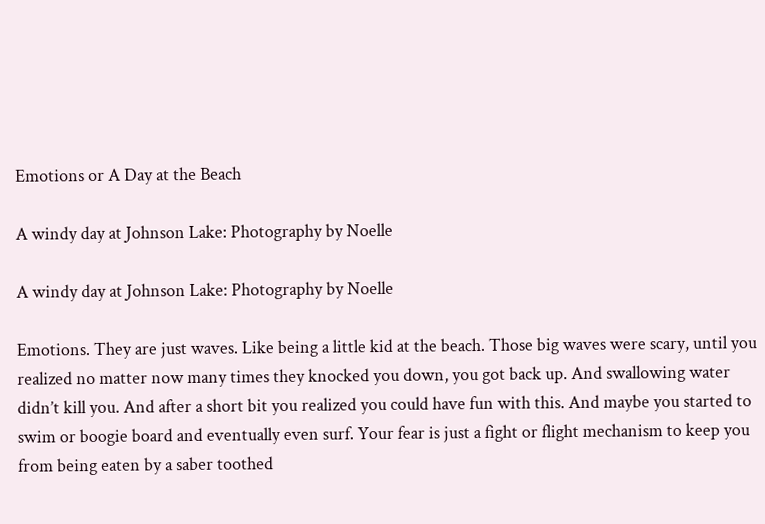Emotions or A Day at the Beach

A windy day at Johnson Lake: Photography by Noelle

A windy day at Johnson Lake: Photography by Noelle

Emotions. They are just waves. Like being a little kid at the beach. Those big waves were scary, until you realized no matter now many times they knocked you down, you got back up. And swallowing water didn’t kill you. And after a short bit you realized you could have fun with this. And maybe you started to swim or boogie board and eventually even surf. Your fear is just a fight or flight mechanism to keep you from being eaten by a saber toothed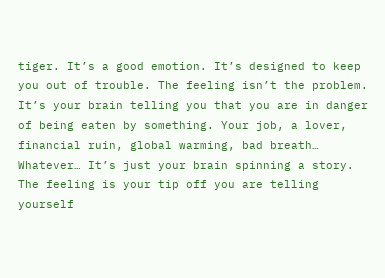tiger. It’s a good emotion. It’s designed to keep you out of trouble. The feeling isn’t the problem. It’s your brain telling you that you are in danger of being eaten by something. Your job, a lover, financial ruin, global warming, bad breath… Whatever… It’s just your brain spinning a story. The feeling is your tip off you are telling yourself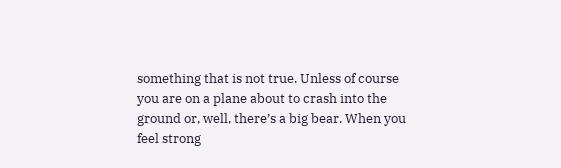something that is not true. Unless of course you are on a plane about to crash into the ground or, well, there’s a big bear. When you feel strong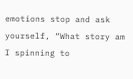emotions stop and ask yourself, “What story am I spinning to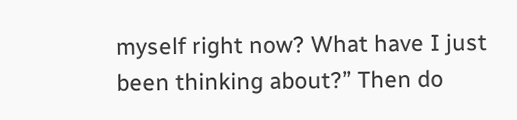myself right now? What have I just been thinking about?” Then do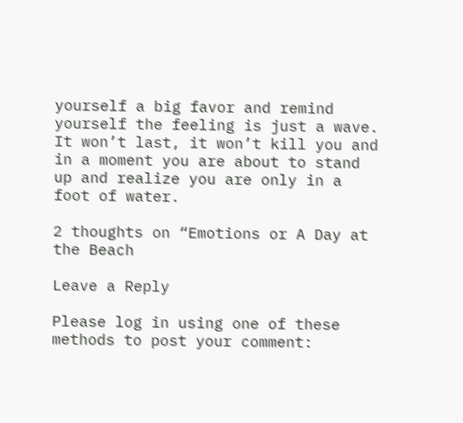yourself a big favor and remind yourself the feeling is just a wave. It won’t last, it won’t kill you and in a moment you are about to stand up and realize you are only in a foot of water.

2 thoughts on “Emotions or A Day at the Beach

Leave a Reply

Please log in using one of these methods to post your comment: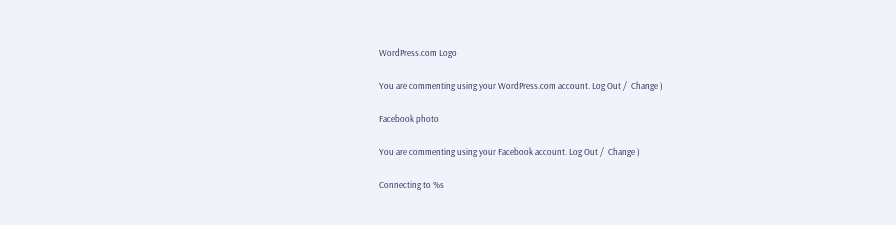WordPress.com Logo

You are commenting using your WordPress.com account. Log Out /  Change )

Facebook photo

You are commenting using your Facebook account. Log Out /  Change )

Connecting to %s